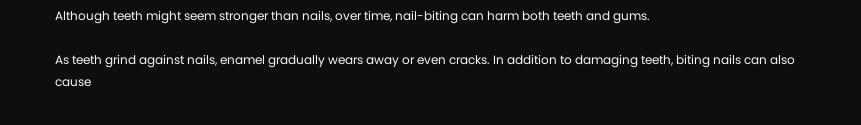Although teeth might seem stronger than nails, over time, nail-biting can harm both teeth and gums.

As teeth grind against nails, enamel gradually wears away or even cracks. In addition to damaging teeth, biting nails can also cause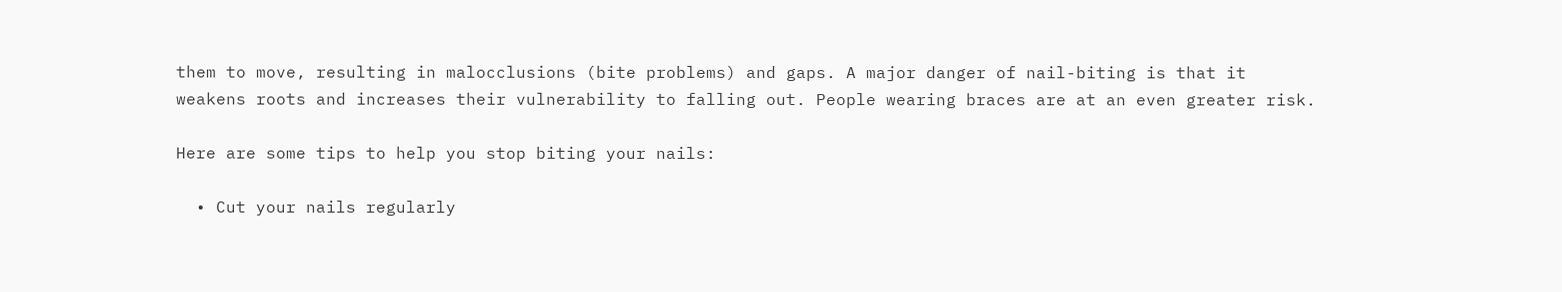them to move, resulting in malocclusions (bite problems) and gaps. A major danger of nail-biting is that it weakens roots and increases their vulnerability to falling out. People wearing braces are at an even greater risk.

Here are some tips to help you stop biting your nails:

  • Cut your nails regularly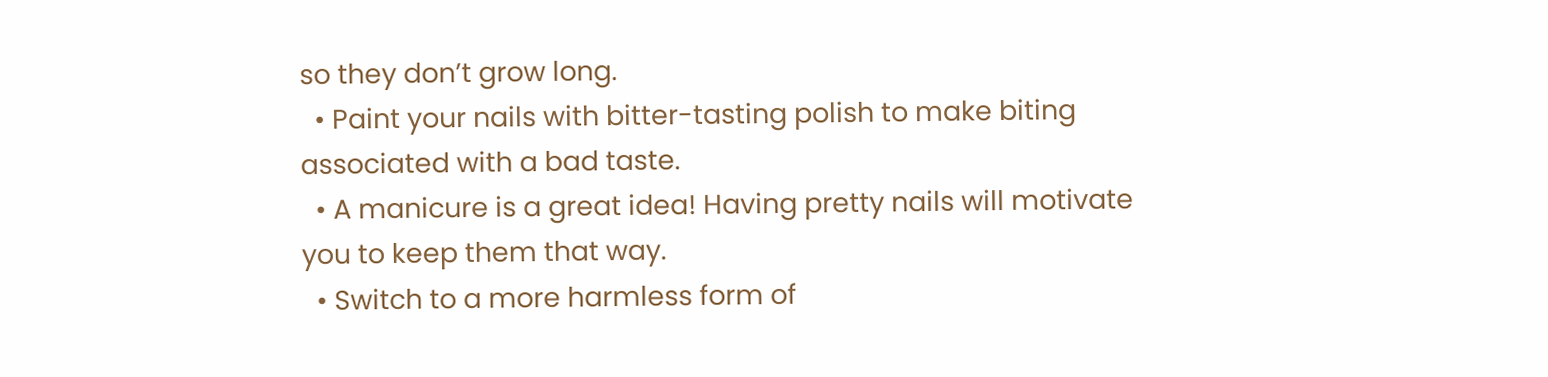so they don’t grow long.
  • Paint your nails with bitter-tasting polish to make biting associated with a bad taste.
  • A manicure is a great idea! Having pretty nails will motivate you to keep them that way.
  • Switch to a more harmless form of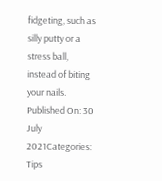fidgeting, such as silly putty or a stress ball, instead of biting your nails.
Published On: 30 July 2021Categories: Tips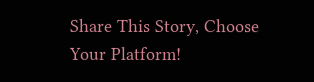Share This Story, Choose Your Platform!